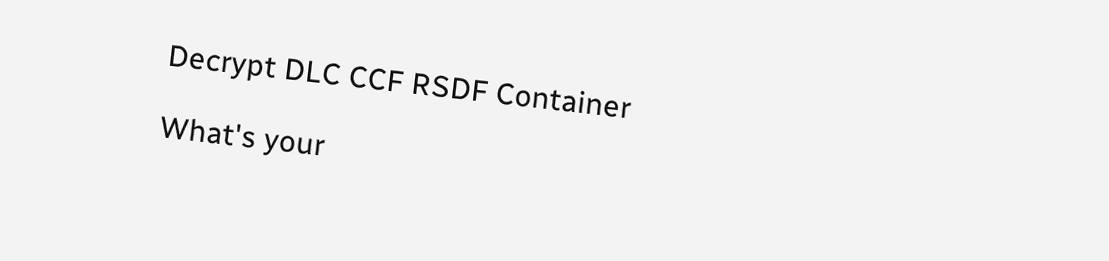Decrypt DLC CCF RSDF Container

What's your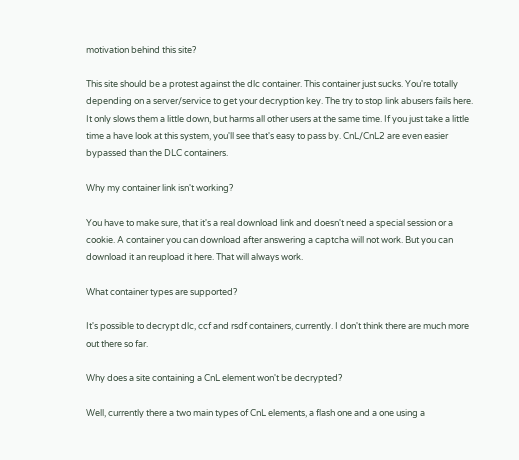motivation behind this site?

This site should be a protest against the dlc container. This container just sucks. You're totally depending on a server/service to get your decryption key. The try to stop link abusers fails here. It only slows them a little down, but harms all other users at the same time. If you just take a little time a have look at this system, you'll see that's easy to pass by. CnL/CnL2 are even easier bypassed than the DLC containers.

Why my container link isn't working?

You have to make sure, that it's a real download link and doesn't need a special session or a cookie. A container you can download after answering a captcha will not work. But you can download it an reupload it here. That will always work.

What container types are supported?

It's possible to decrypt dlc, ccf and rsdf containers, currently. I don't think there are much more out there so far.

Why does a site containing a CnL element won't be decrypted?

Well, currently there a two main types of CnL elements, a flash one and a one using a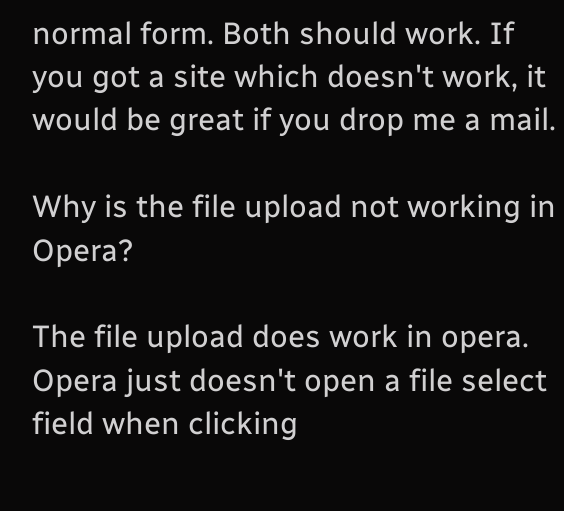normal form. Both should work. If you got a site which doesn't work, it would be great if you drop me a mail.

Why is the file upload not working in Opera?

The file upload does work in opera. Opera just doesn't open a file select field when clicking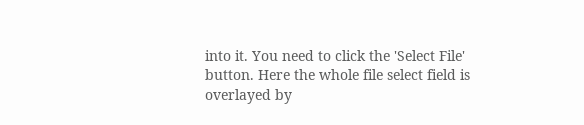into it. You need to click the 'Select File' button. Here the whole file select field is overlayed by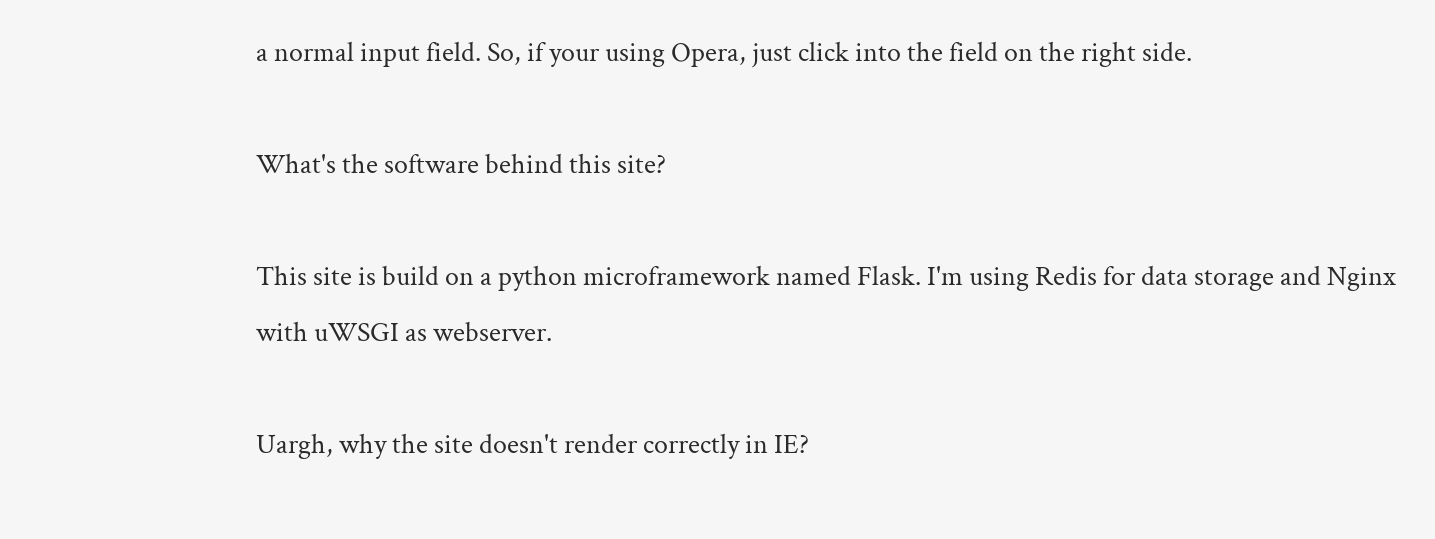a normal input field. So, if your using Opera, just click into the field on the right side.

What's the software behind this site?

This site is build on a python microframework named Flask. I'm using Redis for data storage and Nginx with uWSGI as webserver.

Uargh, why the site doesn't render correctly in IE?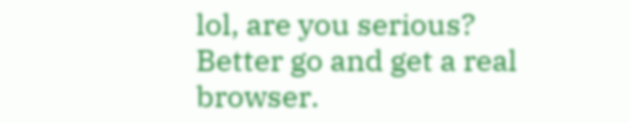lol, are you serious? Better go and get a real browser.